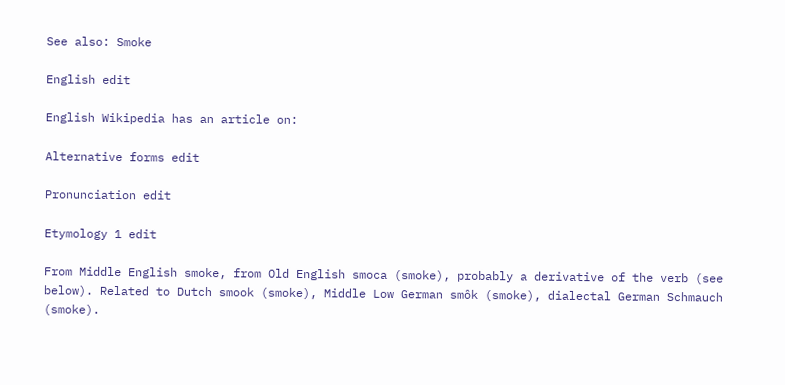See also: Smoke

English edit

English Wikipedia has an article on:

Alternative forms edit

Pronunciation edit

Etymology 1 edit

From Middle English smoke, from Old English smoca (smoke), probably a derivative of the verb (see below). Related to Dutch smook (smoke), Middle Low German smôk (smoke), dialectal German Schmauch (smoke).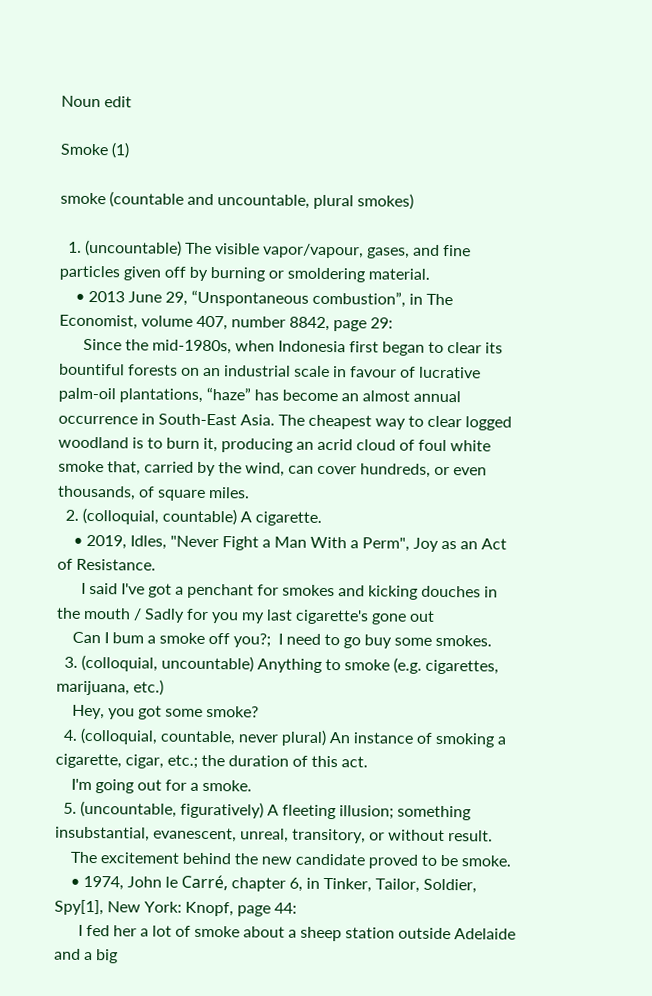Noun edit

Smoke (1)

smoke (countable and uncountable, plural smokes)

  1. (uncountable) The visible vapor/vapour, gases, and fine particles given off by burning or smoldering material.
    • 2013 June 29, “Unspontaneous combustion”, in The Economist, volume 407, number 8842, page 29:
      Since the mid-1980s, when Indonesia first began to clear its bountiful forests on an industrial scale in favour of lucrative palm-oil plantations, “haze” has become an almost annual occurrence in South-East Asia. The cheapest way to clear logged woodland is to burn it, producing an acrid cloud of foul white smoke that, carried by the wind, can cover hundreds, or even thousands, of square miles.
  2. (colloquial, countable) A cigarette.
    • 2019, Idles, "Never Fight a Man With a Perm", Joy as an Act of Resistance.
      I said I've got a penchant for smokes and kicking douches in the mouth / Sadly for you my last cigarette's gone out
    Can I bum a smoke off you?;  I need to go buy some smokes.
  3. (colloquial, uncountable) Anything to smoke (e.g. cigarettes, marijuana, etc.)
    Hey, you got some smoke?
  4. (colloquial, countable, never plural) An instance of smoking a cigarette, cigar, etc.; the duration of this act.
    I'm going out for a smoke.
  5. (uncountable, figuratively) A fleeting illusion; something insubstantial, evanescent, unreal, transitory, or without result.
    The excitement behind the new candidate proved to be smoke.
    • 1974, John le Carré, chapter 6, in Tinker, Tailor, Soldier, Spy[1], New York: Knopf, page 44:
      I fed her a lot of smoke about a sheep station outside Adelaide and a big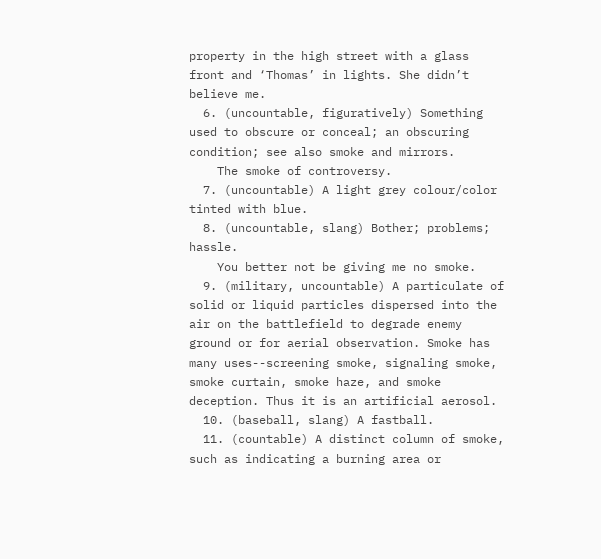property in the high street with a glass front and ‘Thomas’ in lights. She didn’t believe me.
  6. (uncountable, figuratively) Something used to obscure or conceal; an obscuring condition; see also smoke and mirrors.
    The smoke of controversy.
  7. (uncountable) A light grey colour/color tinted with blue.
  8. (uncountable, slang) Bother; problems; hassle.
    You better not be giving me no smoke.
  9. (military, uncountable) A particulate of solid or liquid particles dispersed into the air on the battlefield to degrade enemy ground or for aerial observation. Smoke has many uses--screening smoke, signaling smoke, smoke curtain, smoke haze, and smoke deception. Thus it is an artificial aerosol.
  10. (baseball, slang) A fastball.
  11. (countable) A distinct column of smoke, such as indicating a burning area or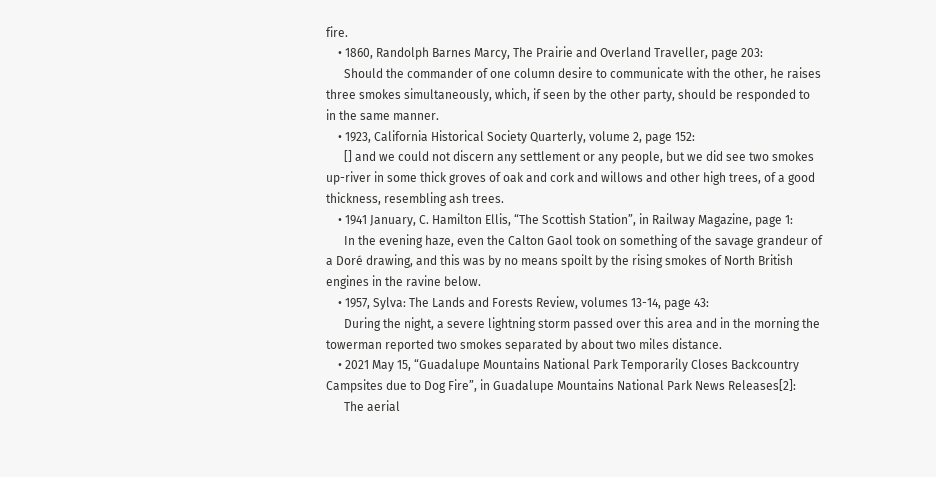fire.
    • 1860, Randolph Barnes Marcy, The Prairie and Overland Traveller, page 203:
      Should the commander of one column desire to communicate with the other, he raises three smokes simultaneously, which, if seen by the other party, should be responded to in the same manner.
    • 1923, California Historical Society Quarterly, volume 2, page 152:
      [] and we could not discern any settlement or any people, but we did see two smokes up-river in some thick groves of oak and cork and willows and other high trees, of a good thickness, resembling ash trees.
    • 1941 January, C. Hamilton Ellis, “The Scottish Station”, in Railway Magazine, page 1:
      In the evening haze, even the Calton Gaol took on something of the savage grandeur of a Doré drawing, and this was by no means spoilt by the rising smokes of North British engines in the ravine below.
    • 1957, Sylva: The Lands and Forests Review, volumes 13-14, page 43:
      During the night, a severe lightning storm passed over this area and in the morning the towerman reported two smokes separated by about two miles distance.
    • 2021 May 15, “Guadalupe Mountains National Park Temporarily Closes Backcountry Campsites due to Dog Fire”, in Guadalupe Mountains National Park News Releases[2]:
      The aerial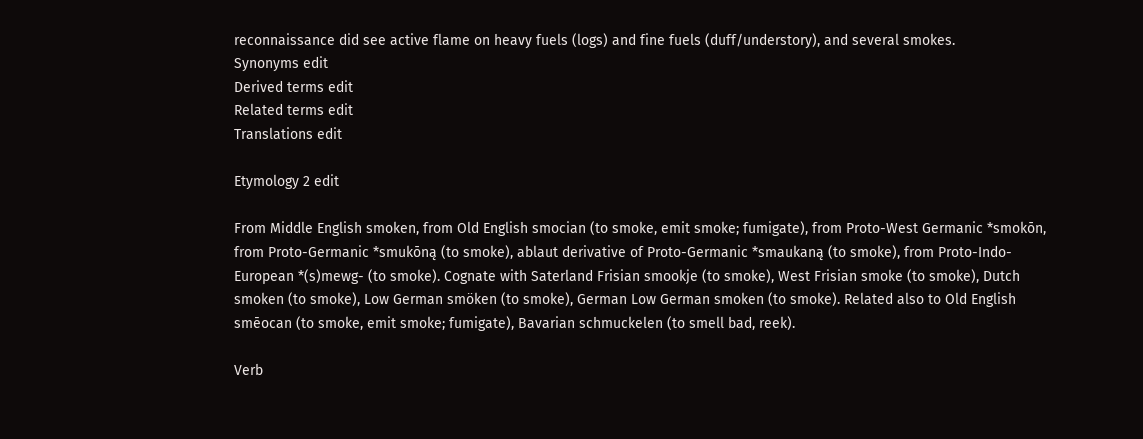reconnaissance did see active flame on heavy fuels (logs) and fine fuels (duff/understory), and several smokes.
Synonyms edit
Derived terms edit
Related terms edit
Translations edit

Etymology 2 edit

From Middle English smoken, from Old English smocian (to smoke, emit smoke; fumigate), from Proto-West Germanic *smokōn, from Proto-Germanic *smukōną (to smoke), ablaut derivative of Proto-Germanic *smaukaną (to smoke), from Proto-Indo-European *(s)mewg- (to smoke). Cognate with Saterland Frisian smookje (to smoke), West Frisian smoke (to smoke), Dutch smoken (to smoke), Low German smöken (to smoke), German Low German smoken (to smoke). Related also to Old English smēocan (to smoke, emit smoke; fumigate), Bavarian schmuckelen (to smell bad, reek).

Verb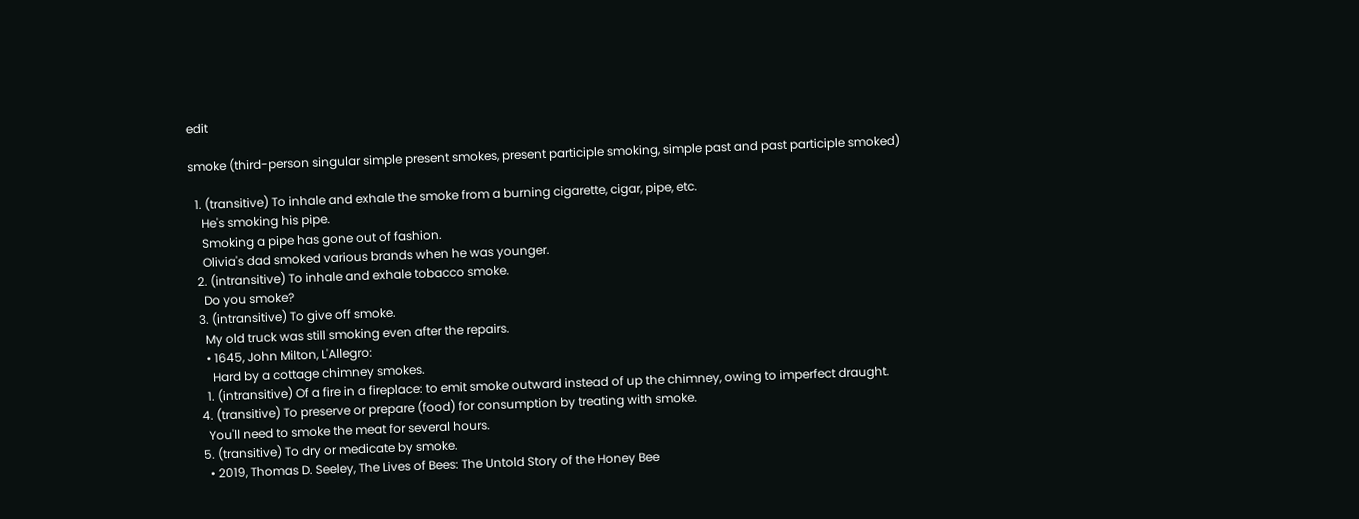edit

smoke (third-person singular simple present smokes, present participle smoking, simple past and past participle smoked)

  1. (transitive) To inhale and exhale the smoke from a burning cigarette, cigar, pipe, etc.
    He's smoking his pipe.
    Smoking a pipe has gone out of fashion.
    Olivia's dad smoked various brands when he was younger.
  2. (intransitive) To inhale and exhale tobacco smoke.
    Do you smoke?
  3. (intransitive) To give off smoke.
    My old truck was still smoking even after the repairs.
    • 1645, John Milton, L'Allegro:
      Hard by a cottage chimney smokes.
    1. (intransitive) Of a fire in a fireplace: to emit smoke outward instead of up the chimney, owing to imperfect draught.
  4. (transitive) To preserve or prepare (food) for consumption by treating with smoke.
    You'll need to smoke the meat for several hours.
  5. (transitive) To dry or medicate by smoke.
    • 2019, Thomas D. Seeley, The Lives of Bees: The Untold Story of the Honey Bee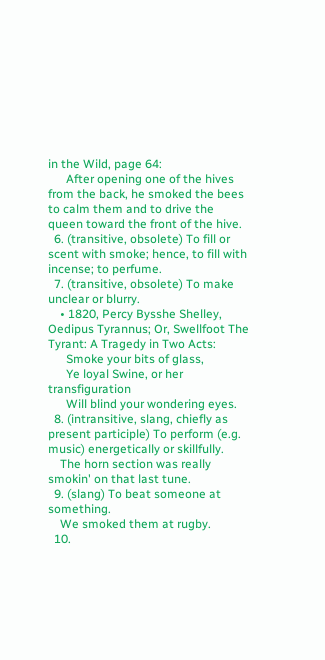in the Wild, page 64:
      After opening one of the hives from the back, he smoked the bees to calm them and to drive the queen toward the front of the hive.
  6. (transitive, obsolete) To fill or scent with smoke; hence, to fill with incense; to perfume.
  7. (transitive, obsolete) To make unclear or blurry.
    • 1820, Percy Bysshe Shelley, Oedipus Tyrannus; Or, Swellfoot The Tyrant: A Tragedy in Two Acts:
      Smoke your bits of glass,
      Ye loyal Swine, or her transfiguration
      Will blind your wondering eyes.
  8. (intransitive, slang, chiefly as present participle) To perform (e.g. music) energetically or skillfully.
    The horn section was really smokin' on that last tune.
  9. (slang) To beat someone at something.
    We smoked them at rugby.
  10.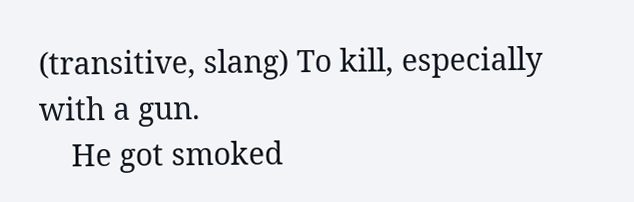(transitive, slang) To kill, especially with a gun.
    He got smoked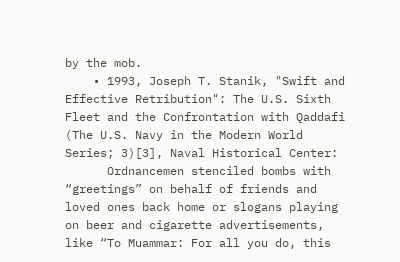by the mob.
    • 1993, Joseph T. Stanik, "Swift and Effective Retribution": The U.S. Sixth Fleet and the Confrontation with Qaddafi (The U.S. Navy in the Modern World Series; 3)[3], Naval Historical Center:
      Ordnancemen stenciled bombs with “greetings” on behalf of friends and loved ones back home or slogans playing on beer and cigarette advertisements, like “To Muammar: For all you do, this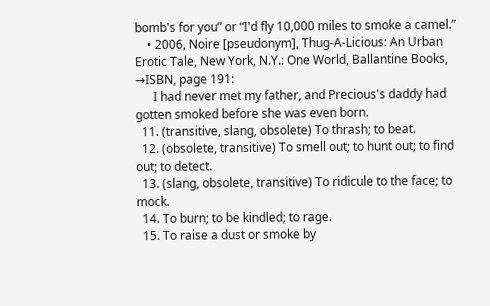bomb's for you” or “I'd fly 10,000 miles to smoke a camel.”
    • 2006, Noire [pseudonym], Thug-A-Licious: An Urban Erotic Tale, New York, N.Y.: One World, Ballantine Books, →ISBN, page 191:
      I had never met my father, and Precious's daddy had gotten smoked before she was even born.
  11. (transitive, slang, obsolete) To thrash; to beat.
  12. (obsolete, transitive) To smell out; to hunt out; to find out; to detect.
  13. (slang, obsolete, transitive) To ridicule to the face; to mock.
  14. To burn; to be kindled; to rage.
  15. To raise a dust or smoke by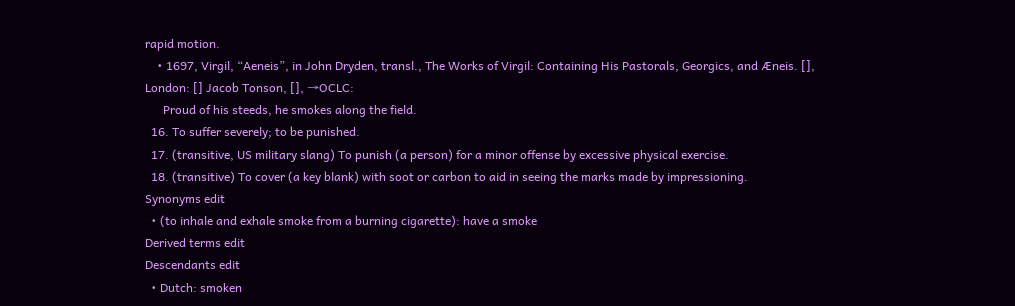rapid motion.
    • 1697, Virgil, “Aeneis”, in John Dryden, transl., The Works of Virgil: Containing His Pastorals, Georgics, and Æneis. [], London: [] Jacob Tonson, [], →OCLC:
      Proud of his steeds, he smokes along the field.
  16. To suffer severely; to be punished.
  17. (transitive, US military slang) To punish (a person) for a minor offense by excessive physical exercise.
  18. (transitive) To cover (a key blank) with soot or carbon to aid in seeing the marks made by impressioning.
Synonyms edit
  • (to inhale and exhale smoke from a burning cigarette): have a smoke
Derived terms edit
Descendants edit
  • Dutch: smoken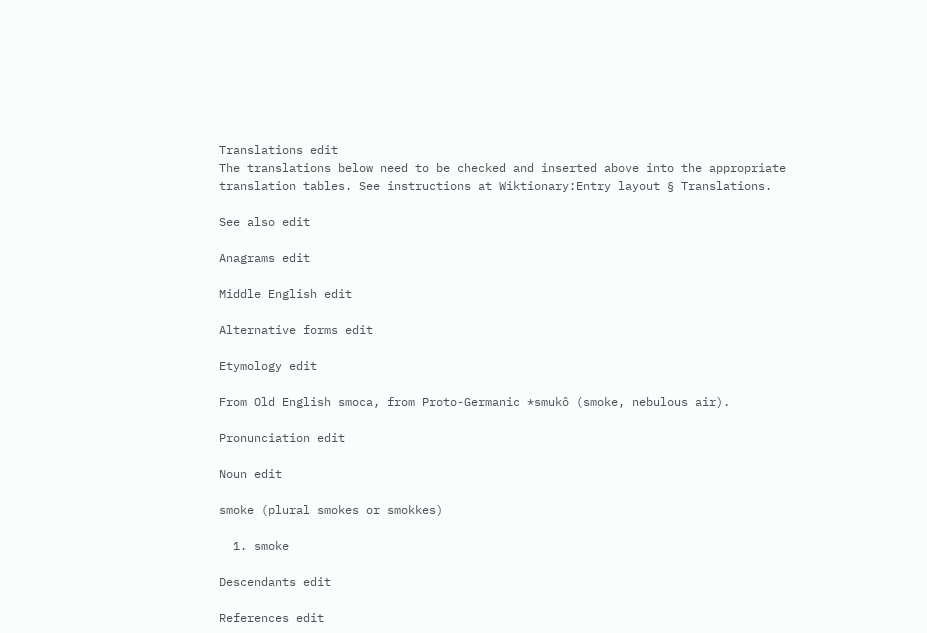Translations edit
The translations below need to be checked and inserted above into the appropriate translation tables. See instructions at Wiktionary:Entry layout § Translations.

See also edit

Anagrams edit

Middle English edit

Alternative forms edit

Etymology edit

From Old English smoca, from Proto-Germanic *smukô (smoke, nebulous air).

Pronunciation edit

Noun edit

smoke (plural smokes or smokkes)

  1. smoke

Descendants edit

References edit